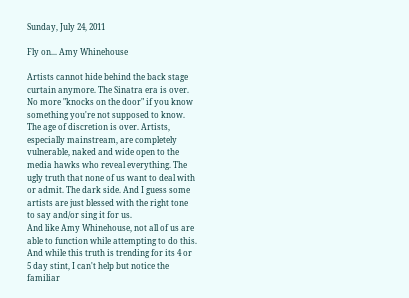Sunday, July 24, 2011

Fly on... Amy Whinehouse

Artists cannot hide behind the back stage curtain anymore. The Sinatra era is over. No more "knocks on the door" if you know something you're not supposed to know. The age of discretion is over. Artists, especially mainstream, are completely vulnerable, naked and wide open to the media hawks who reveal everything. The ugly truth that none of us want to deal with or admit. The dark side. And I guess some artists are just blessed with the right tone to say and/or sing it for us.
And like Amy Whinehouse, not all of us are able to function while attempting to do this. And while this truth is trending for its 4 or 5 day stint, I can't help but notice the familiar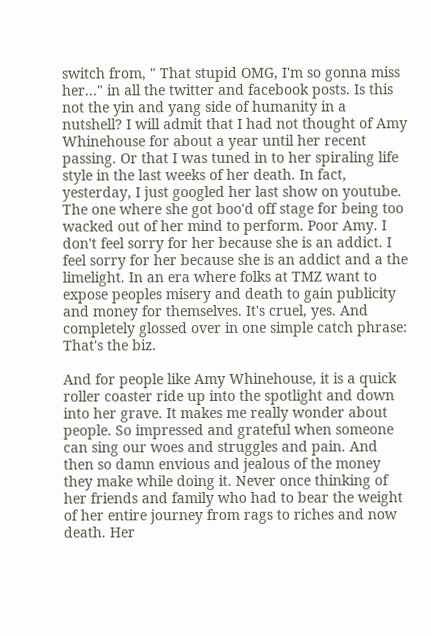switch from, " That stupid OMG, I'm so gonna miss her..." in all the twitter and facebook posts. Is this not the yin and yang side of humanity in a nutshell? I will admit that I had not thought of Amy Whinehouse for about a year until her recent passing. Or that I was tuned in to her spiraling life style in the last weeks of her death. In fact, yesterday, I just googled her last show on youtube. The one where she got boo'd off stage for being too wacked out of her mind to perform. Poor Amy. I don't feel sorry for her because she is an addict. I feel sorry for her because she is an addict and a the limelight. In an era where folks at TMZ want to expose peoples misery and death to gain publicity and money for themselves. It's cruel, yes. And completely glossed over in one simple catch phrase: That's the biz.

And for people like Amy Whinehouse, it is a quick roller coaster ride up into the spotlight and down into her grave. It makes me really wonder about people. So impressed and grateful when someone can sing our woes and struggles and pain. And then so damn envious and jealous of the money they make while doing it. Never once thinking of her friends and family who had to bear the weight of her entire journey from rags to riches and now death. Her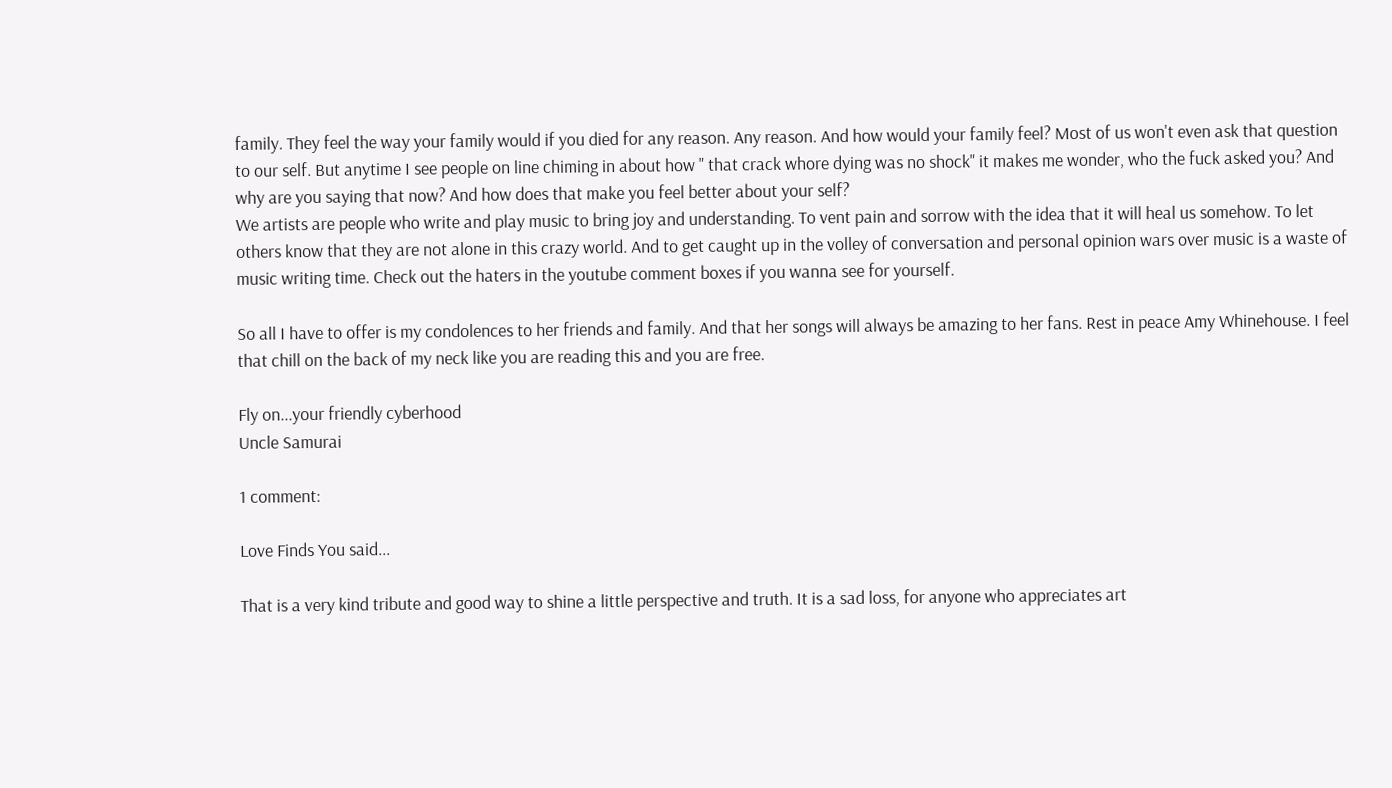family. They feel the way your family would if you died for any reason. Any reason. And how would your family feel? Most of us won't even ask that question to our self. But anytime I see people on line chiming in about how " that crack whore dying was no shock" it makes me wonder, who the fuck asked you? And why are you saying that now? And how does that make you feel better about your self?
We artists are people who write and play music to bring joy and understanding. To vent pain and sorrow with the idea that it will heal us somehow. To let others know that they are not alone in this crazy world. And to get caught up in the volley of conversation and personal opinion wars over music is a waste of music writing time. Check out the haters in the youtube comment boxes if you wanna see for yourself.

So all I have to offer is my condolences to her friends and family. And that her songs will always be amazing to her fans. Rest in peace Amy Whinehouse. I feel that chill on the back of my neck like you are reading this and you are free.

Fly on...your friendly cyberhood
Uncle Samurai

1 comment:

Love Finds You said...

That is a very kind tribute and good way to shine a little perspective and truth. It is a sad loss, for anyone who appreciates art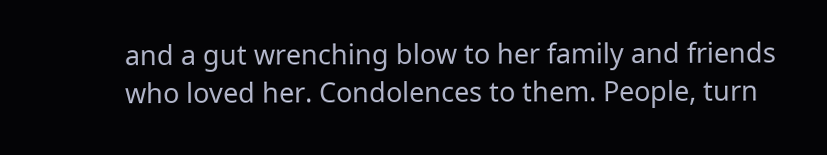and a gut wrenching blow to her family and friends who loved her. Condolences to them. People, turn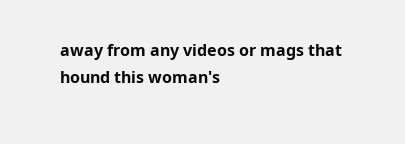away from any videos or mags that hound this woman's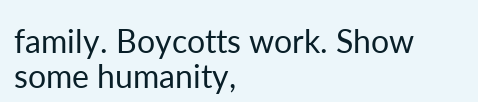family. Boycotts work. Show some humanity,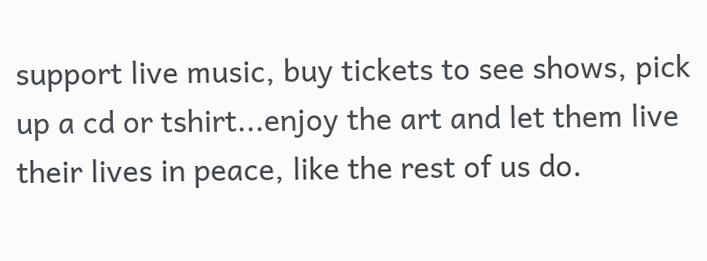support live music, buy tickets to see shows, pick up a cd or tshirt...enjoy the art and let them live their lives in peace, like the rest of us do.